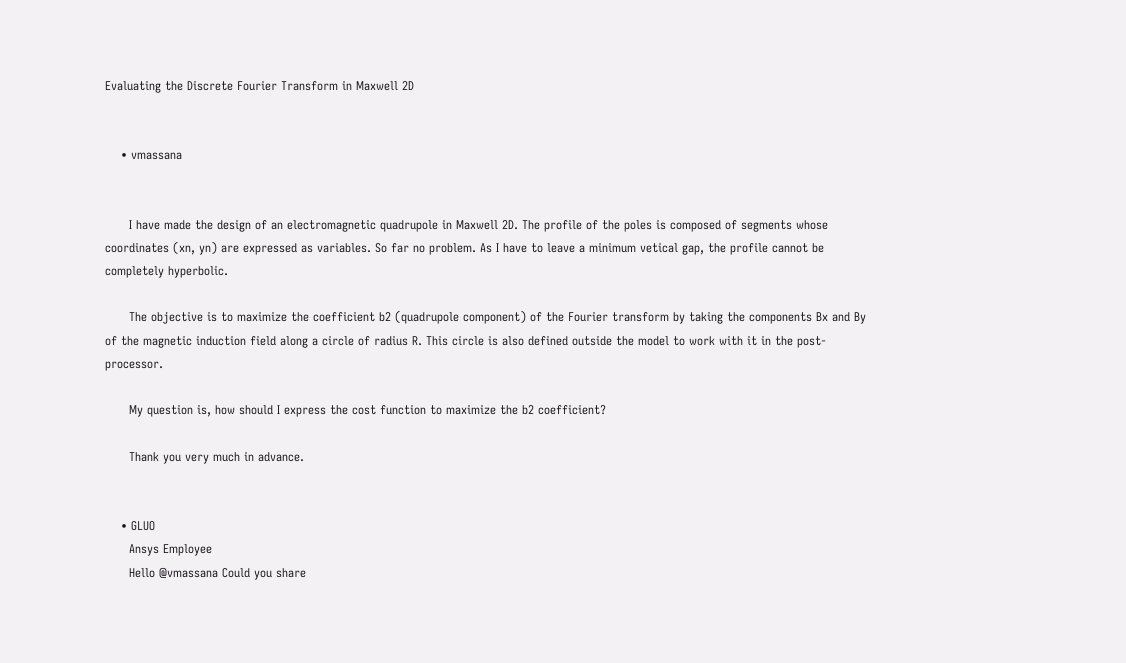Evaluating the Discrete Fourier Transform in Maxwell 2D


    • vmassana


      I have made the design of an electromagnetic quadrupole in Maxwell 2D. The profile of the poles is composed of segments whose coordinates (xn, yn) are expressed as variables. So far no problem. As I have to leave a minimum vetical gap, the profile cannot be completely hyperbolic.

      The objective is to maximize the coefficient b2 (quadrupole component) of the Fourier transform by taking the components Bx and By of the magnetic induction field along a circle of radius R. This circle is also defined outside the model to work with it in the post-processor.

      My question is, how should I express the cost function to maximize the b2 coefficient?

      Thank you very much in advance.


    • GLUO
      Ansys Employee
      Hello @vmassana Could you share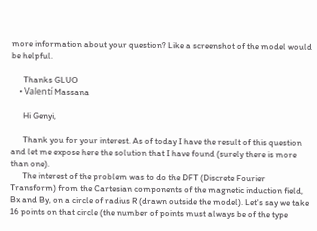more information about your question? Like a screenshot of the model would be helpful.

      Thanks GLUO
    • Valentí Massana

      Hi Genyi,

      Thank you for your interest. As of today I have the result of this question and let me expose here the solution that I have found (surely there is more than one).
      The interest of the problem was to do the DFT (Discrete Fourier Transform) from the Cartesian components of the magnetic induction field, Bx and By, on a circle of radius R (drawn outside the model). Let's say we take 16 points on that circle (the number of points must always be of the type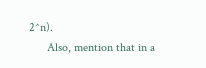2^n).
      Also, mention that in a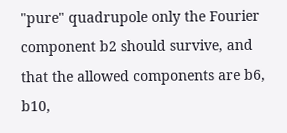"pure" quadrupole only the Fourier component b2 should survive, and that the allowed components are b6, b10,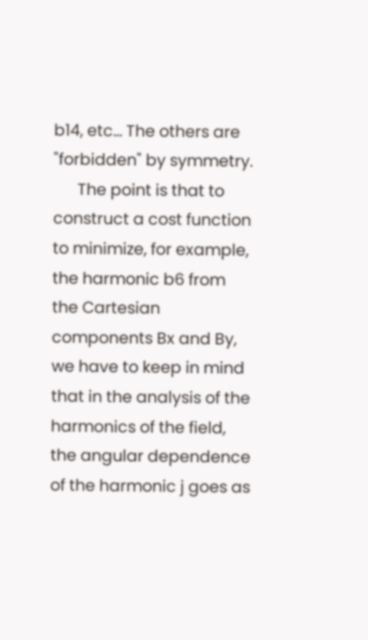b14, etc... The others are "forbidden" by symmetry.
      The point is that to construct a cost function to minimize, for example, the harmonic b6 from the Cartesian components Bx and By, we have to keep in mind that in the analysis of the harmonics of the field, the angular dependence of the harmonic j goes as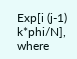Exp[i (j-1) k*phi/N], where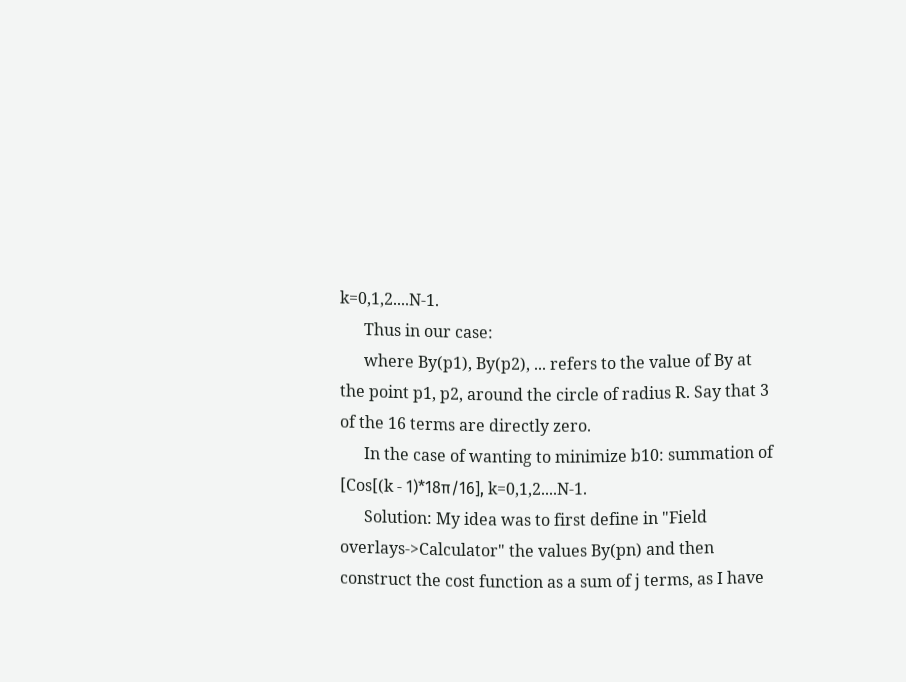k=0,1,2....N-1.
      Thus in our case:
      where By(p1), By(p2), ... refers to the value of By at the point p1, p2, around the circle of radius R. Say that 3 of the 16 terms are directly zero.
      In the case of wanting to minimize b10: summation of [Cos[(k - 1)*18π/16], k=0,1,2....N-1.
      Solution: My idea was to first define in "Field overlays->Calculator" the values By(pn) and then construct the cost function as a sum of j terms, as I have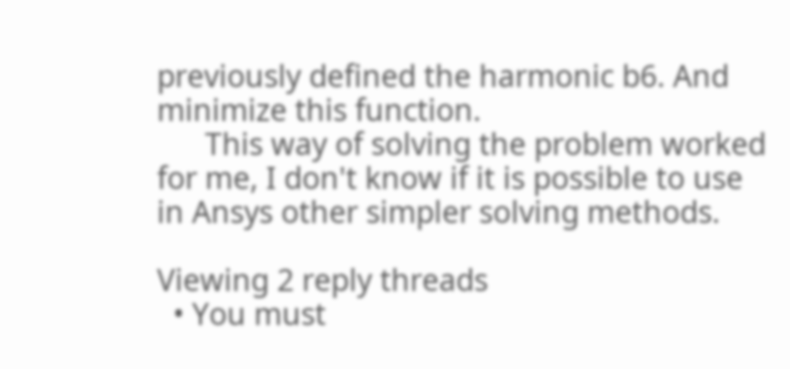previously defined the harmonic b6. And minimize this function.
      This way of solving the problem worked for me, I don't know if it is possible to use in Ansys other simpler solving methods.

Viewing 2 reply threads
  • You must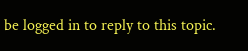be logged in to reply to this topic.